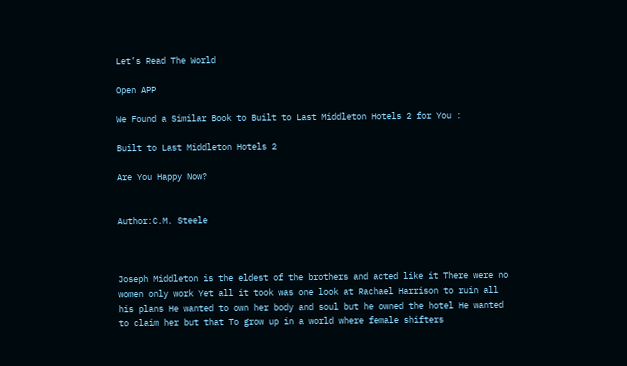Let’s Read The World

Open APP

We Found a Similar Book to Built to Last Middleton Hotels 2 for You :

Built to Last Middleton Hotels 2

Are You Happy Now?


Author:C.M. Steele



Joseph Middleton is the eldest of the brothers and acted like it There were no women only work Yet all it took was one look at Rachael Harrison to ruin all his plans He wanted to own her body and soul but he owned the hotel He wanted to claim her but that To grow up in a world where female shifters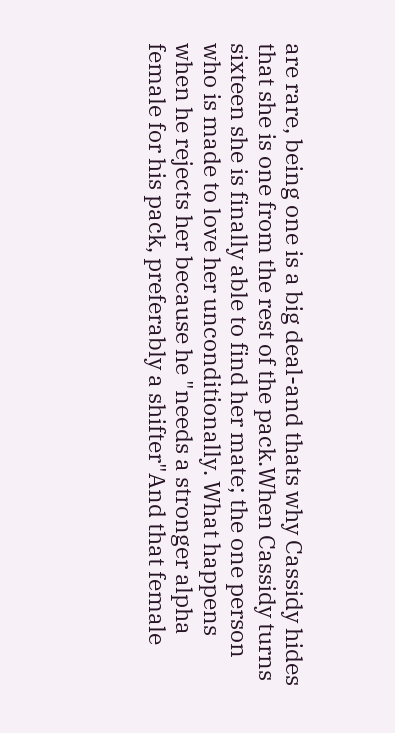are rare, being one is a big deal-and thats why Cassidy hides that she is one from the rest of the pack.When Cassidy turns sixteen she is finally able to find her mate; the one person who is made to love her unconditionally. What happens when he rejects her because he "needs a stronger alpha female for his pack, preferably a shifter"And that female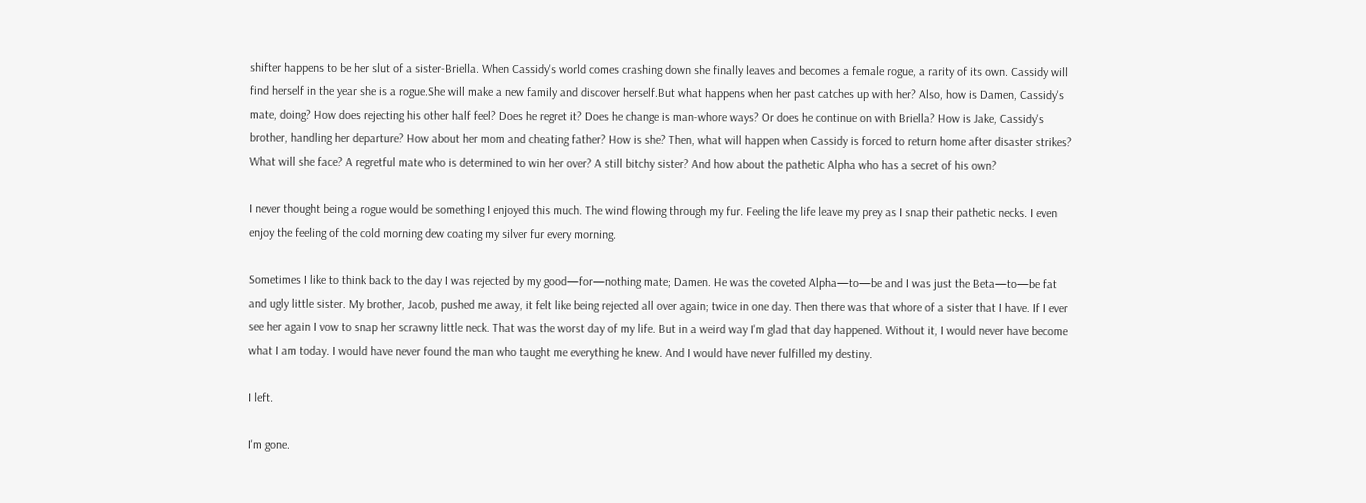shifter happens to be her slut of a sister-Briella. When Cassidy's world comes crashing down she finally leaves and becomes a female rogue, a rarity of its own. Cassidy will find herself in the year she is a rogue.She will make a new family and discover herself.But what happens when her past catches up with her? Also, how is Damen, Cassidy's mate, doing? How does rejecting his other half feel? Does he regret it? Does he change is man-whore ways? Or does he continue on with Briella? How is Jake, Cassidy's brother, handling her departure? How about her mom and cheating father? How is she? Then, what will happen when Cassidy is forced to return home after disaster strikes? What will she face? A regretful mate who is determined to win her over? A still bitchy sister? And how about the pathetic Alpha who has a secret of his own?

I never thought being a rogue would be something I enjoyed this much. The wind flowing through my fur. Feeling the life leave my prey as I snap their pathetic necks. I even enjoy the feeling of the cold morning dew coating my silver fur every morning.

Sometimes I like to think back to the day I was rejected by my good—for—nothing mate; Damen. He was the coveted Alpha—to—be and I was just the Beta—to—be fat and ugly little sister. My brother, Jacob, pushed me away, it felt like being rejected all over again; twice in one day. Then there was that whore of a sister that I have. If I ever see her again I vow to snap her scrawny little neck. That was the worst day of my life. But in a weird way I'm glad that day happened. Without it, I would never have become what I am today. I would have never found the man who taught me everything he knew. And I would have never fulfilled my destiny.

I left.

I'm gone.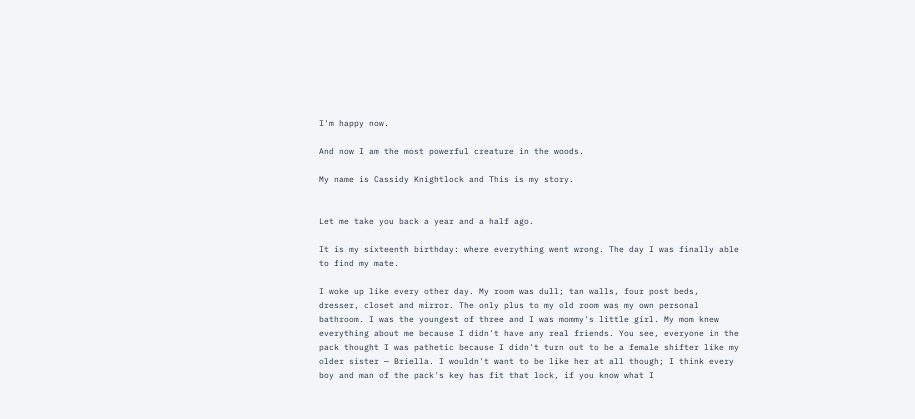I'm happy now.

And now I am the most powerful creature in the woods.

My name is Cassidy Knightlock and This is my story.


Let me take you back a year and a half ago.

It is my sixteenth birthday: where everything went wrong. The day I was finally able to find my mate.

I woke up like every other day. My room was dull; tan walls, four post beds, dresser, closet and mirror. The only plus to my old room was my own personal bathroom. I was the youngest of three and I was mommy's little girl. My mom knew everything about me because I didn't have any real friends. You see, everyone in the pack thought I was pathetic because I didn't turn out to be a female shifter like my older sister — Briella. I wouldn't want to be like her at all though; I think every boy and man of the pack's key has fit that lock, if you know what I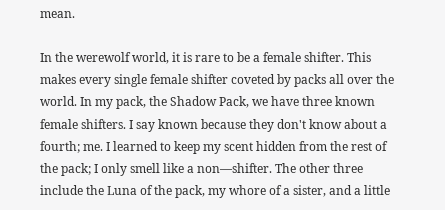mean.

In the werewolf world, it is rare to be a female shifter. This makes every single female shifter coveted by packs all over the world. In my pack, the Shadow Pack, we have three known female shifters. I say known because they don't know about a fourth; me. I learned to keep my scent hidden from the rest of the pack; I only smell like a non—shifter. The other three include the Luna of the pack, my whore of a sister, and a little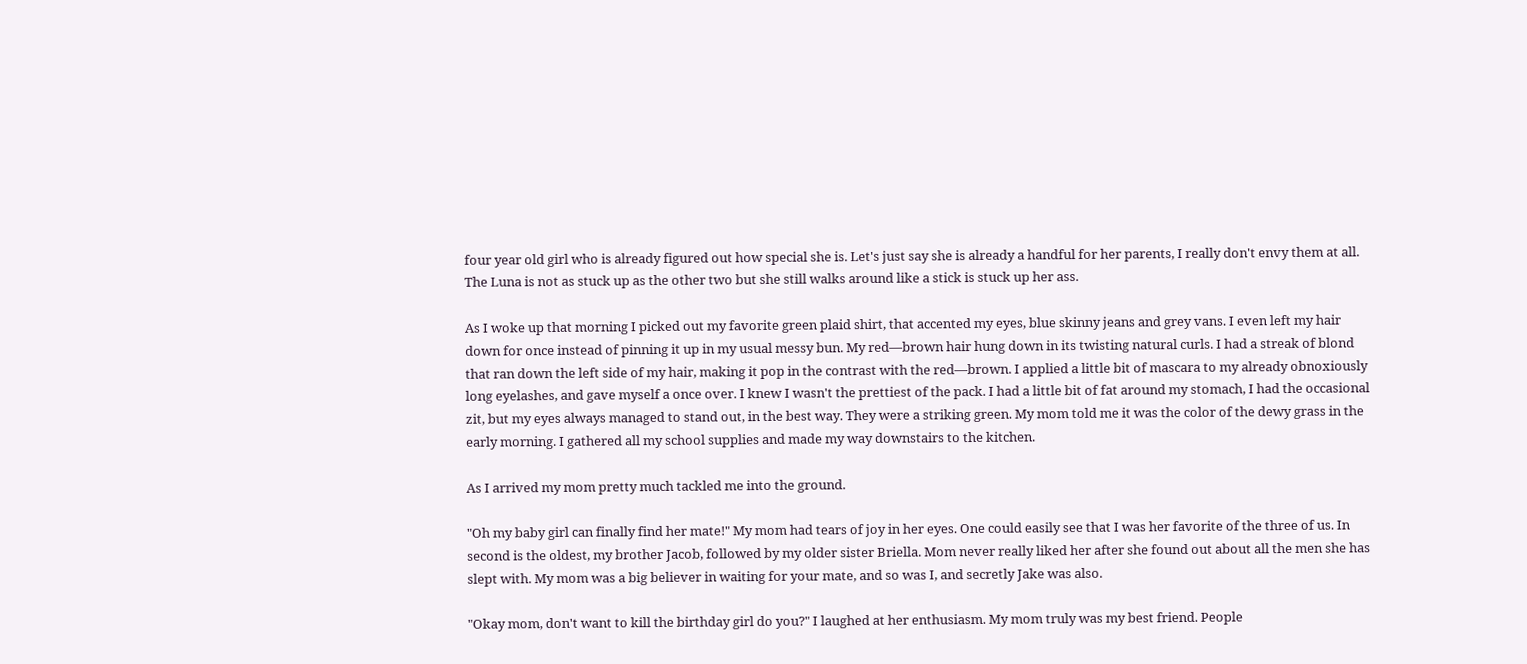four year old girl who is already figured out how special she is. Let's just say she is already a handful for her parents, I really don't envy them at all. The Luna is not as stuck up as the other two but she still walks around like a stick is stuck up her ass.

As I woke up that morning I picked out my favorite green plaid shirt, that accented my eyes, blue skinny jeans and grey vans. I even left my hair down for once instead of pinning it up in my usual messy bun. My red—brown hair hung down in its twisting natural curls. I had a streak of blond that ran down the left side of my hair, making it pop in the contrast with the red—brown. I applied a little bit of mascara to my already obnoxiously long eyelashes, and gave myself a once over. I knew I wasn't the prettiest of the pack. I had a little bit of fat around my stomach, I had the occasional zit, but my eyes always managed to stand out, in the best way. They were a striking green. My mom told me it was the color of the dewy grass in the early morning. I gathered all my school supplies and made my way downstairs to the kitchen.

As I arrived my mom pretty much tackled me into the ground.

"Oh my baby girl can finally find her mate!" My mom had tears of joy in her eyes. One could easily see that I was her favorite of the three of us. In second is the oldest, my brother Jacob, followed by my older sister Briella. Mom never really liked her after she found out about all the men she has slept with. My mom was a big believer in waiting for your mate, and so was I, and secretly Jake was also.

"Okay mom, don't want to kill the birthday girl do you?" I laughed at her enthusiasm. My mom truly was my best friend. People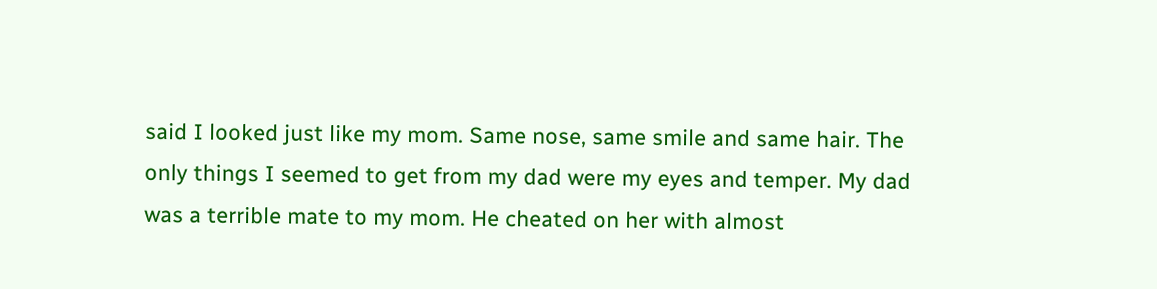said I looked just like my mom. Same nose, same smile and same hair. The only things I seemed to get from my dad were my eyes and temper. My dad was a terrible mate to my mom. He cheated on her with almost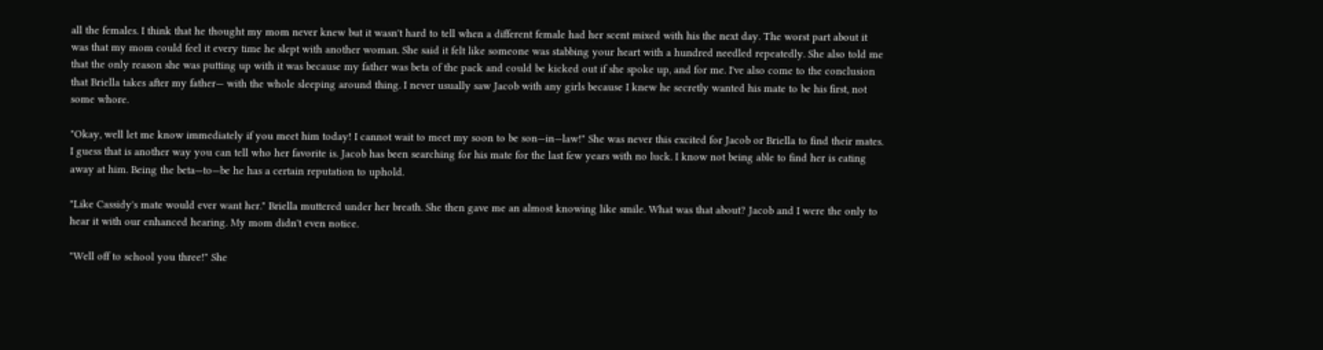all the females. I think that he thought my mom never knew but it wasn't hard to tell when a different female had her scent mixed with his the next day. The worst part about it was that my mom could feel it every time he slept with another woman. She said it felt like someone was stabbing your heart with a hundred needled repeatedly. She also told me that the only reason she was putting up with it was because my father was beta of the pack and could be kicked out if she spoke up, and for me. I've also come to the conclusion that Briella takes after my father— with the whole sleeping around thing. I never usually saw Jacob with any girls because I knew he secretly wanted his mate to be his first, not some whore.

"Okay, well let me know immediately if you meet him today! I cannot wait to meet my soon to be son—in—law!" She was never this excited for Jacob or Briella to find their mates. I guess that is another way you can tell who her favorite is. Jacob has been searching for his mate for the last few years with no luck. I know not being able to find her is eating away at him. Being the beta—to—be he has a certain reputation to uphold.

"Like Cassidy's mate would ever want her." Briella muttered under her breath. She then gave me an almost knowing like smile. What was that about? Jacob and I were the only to hear it with our enhanced hearing. My mom didn't even notice.

"Well off to school you three!" She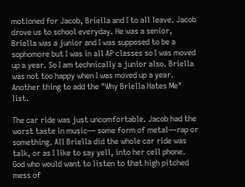motioned for Jacob, Briella and I to all leave. Jacob drove us to school everyday. He was a senior, Briella was a junior and I was supposed to be a sophomore but I was in all AP classes so I was moved up a year. So I am technically a junior also. Briella was not too happy when I was moved up a year. Another thing to add the "Why Briella Hates Me" list.

The car ride was just uncomfortable. Jacob had the worst taste in music— some form of metal—rap or something. All Briella did the whole car ride was talk, or as I like to say yell, into her cell phone. God who would want to listen to that high pitched mess of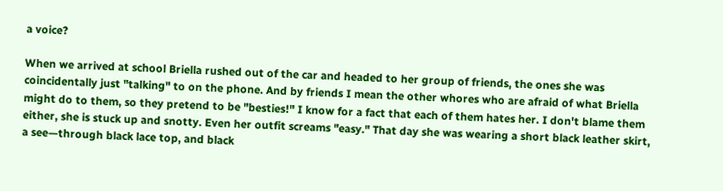a voice?

When we arrived at school Briella rushed out of the car and headed to her group of friends, the ones she was coincidentally just "talking" to on the phone. And by friends I mean the other whores who are afraid of what Briella might do to them, so they pretend to be "besties!" I know for a fact that each of them hates her. I don't blame them either, she is stuck up and snotty. Even her outfit screams "easy." That day she was wearing a short black leather skirt, a see—through black lace top, and black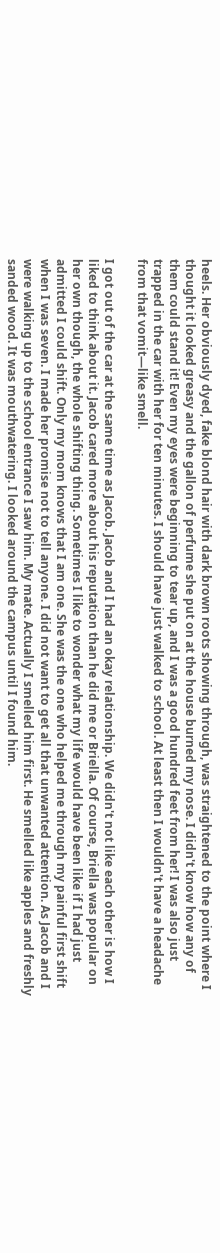heels. Her obviously dyed, fake blond hair with dark brown roots showing through, was straightened to the point where I thought it looked greasy and the gallon of perfume she put on at the house burned my nose. I didn't know how any of them could stand it! Even my eyes were beginning to tear up, and I was a good hundred feet from her! I was also just trapped in the car with her for ten minutes. I should have just walked to school. At least then I wouldn't have a headache from that vomit—like smell.

I got out of the car at the same time as Jacob. Jacob and I had an okay relationship. We didn't not like each other is how I liked to think about it. Jacob cared more about his reputation than he did me or Briella. Of course, Briella was popular on her own though, the whole shifting thing. Sometimes I like to wonder what my life would have been like if I had just admitted I could shift. Only my mom knows that I am one. She was the one who helped me through my painful first shift when I was seven. I made her promise not to tell anyone. I did not want to get all that unwanted attention. As Jacob and I were walking up to the school entrance I saw him. My mate. Actually I smelled him first. He smelled like apples and freshly sanded wood. It was mouthwatering. I looked around the campus until I found him.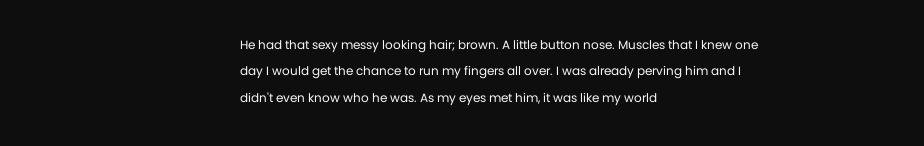He had that sexy messy looking hair; brown. A little button nose. Muscles that I knew one day I would get the chance to run my fingers all over. I was already perving him and I didn't even know who he was. As my eyes met him, it was like my world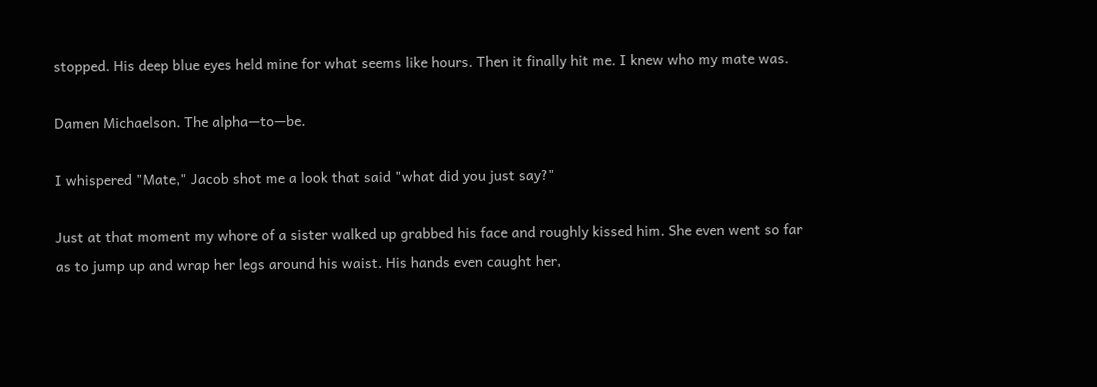stopped. His deep blue eyes held mine for what seems like hours. Then it finally hit me. I knew who my mate was.

Damen Michaelson. The alpha—to—be.

I whispered "Mate," Jacob shot me a look that said "what did you just say?"

Just at that moment my whore of a sister walked up grabbed his face and roughly kissed him. She even went so far as to jump up and wrap her legs around his waist. His hands even caught her,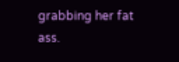grabbing her fat ass.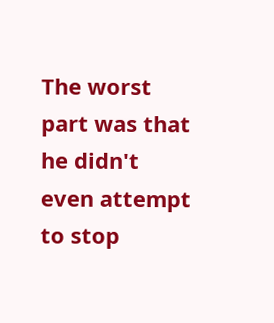The worst part was that he didn't even attempt to stop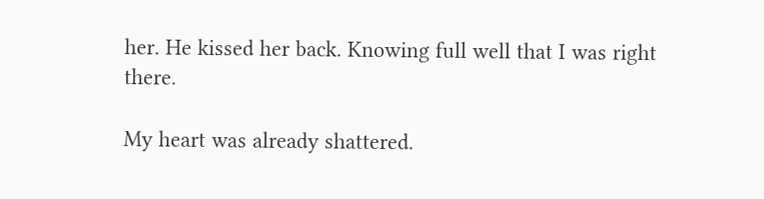her. He kissed her back. Knowing full well that I was right there.

My heart was already shattered.